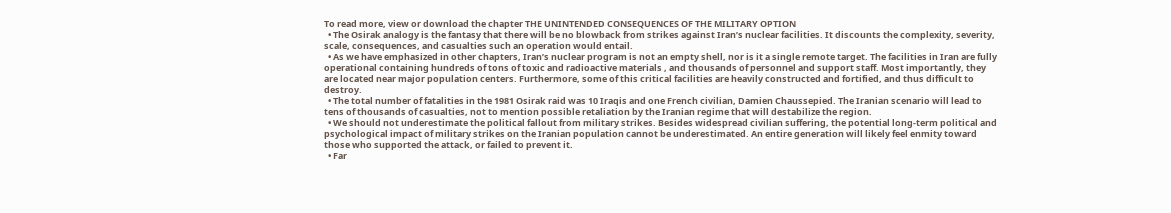To read more, view or download the chapter THE UNINTENDED CONSEQUENCES OF THE MILITARY OPTION
  • The Osirak analogy is the fantasy that there will be no blowback from strikes against Iran’s nuclear facilities. It discounts the complexity, severity, scale, consequences, and casualties such an operation would entail.
  • As we have emphasized in other chapters, Iran’s nuclear program is not an empty shell, nor is it a single remote target. The facilities in Iran are fully operational containing hundreds of tons of toxic and radioactive materials , and thousands of personnel and support staff. Most importantly, they are located near major population centers. Furthermore, some of this critical facilities are heavily constructed and fortified, and thus difficult to destroy.
  • The total number of fatalities in the 1981 Osirak raid was 10 Iraqis and one French civilian, Damien Chaussepied. The Iranian scenario will lead to tens of thousands of casualties, not to mention possible retaliation by the Iranian regime that will destabilize the region.
  • We should not underestimate the political fallout from military strikes. Besides widespread civilian suffering, the potential long-term political and psychological impact of military strikes on the Iranian population cannot be underestimated. An entire generation will likely feel enmity toward those who supported the attack, or failed to prevent it.
  • Far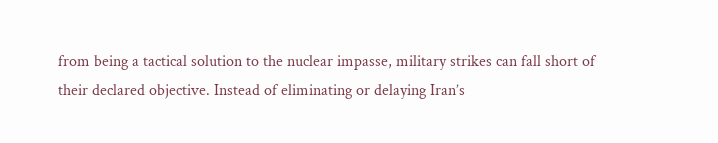from being a tactical solution to the nuclear impasse, military strikes can fall short of their declared objective. Instead of eliminating or delaying Iran’s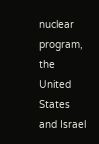nuclear program, the United States and Israel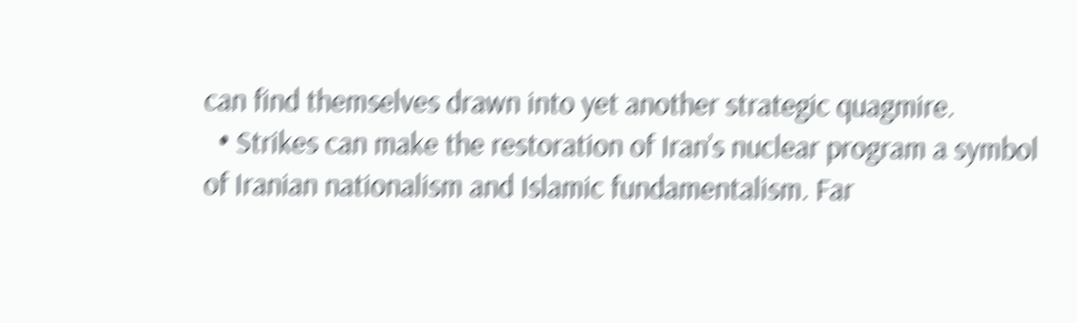can find themselves drawn into yet another strategic quagmire.
  • Strikes can make the restoration of Iran’s nuclear program a symbol of Iranian nationalism and Islamic fundamentalism. Far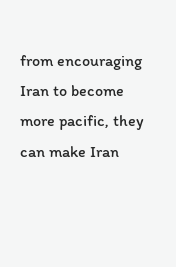from encouraging Iran to become more pacific, they can make Iran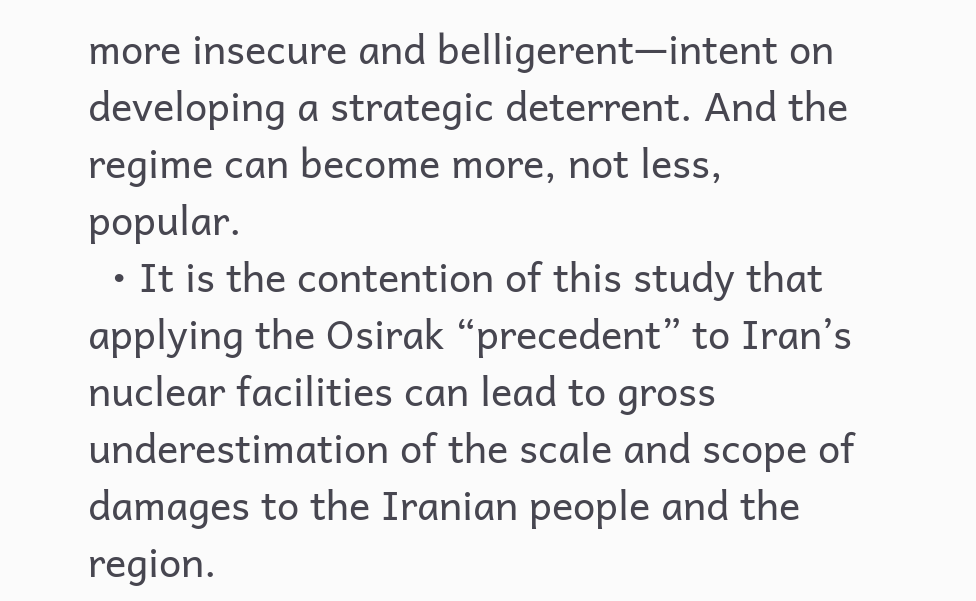more insecure and belligerent—intent on developing a strategic deterrent. And the regime can become more, not less, popular.
  • It is the contention of this study that applying the Osirak “precedent” to Iran’s nuclear facilities can lead to gross underestimation of the scale and scope of damages to the Iranian people and the region.